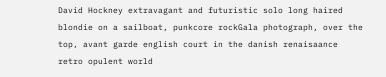David Hockney extravagant and futuristic solo long haired blondie on a sailboat, punkcore rockGala photograph, over the top, avant garde english court in the danish renaisaance retro opulent world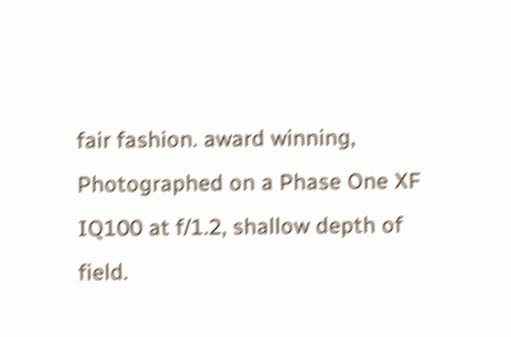fair fashion. award winning, Photographed on a Phase One XF IQ100 at f/1.2, shallow depth of field.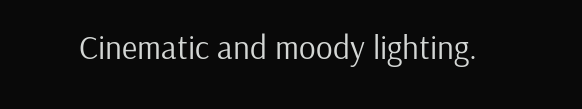Cinematic and moody lighting.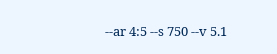--ar 4:5 --s 750 --v 5.1